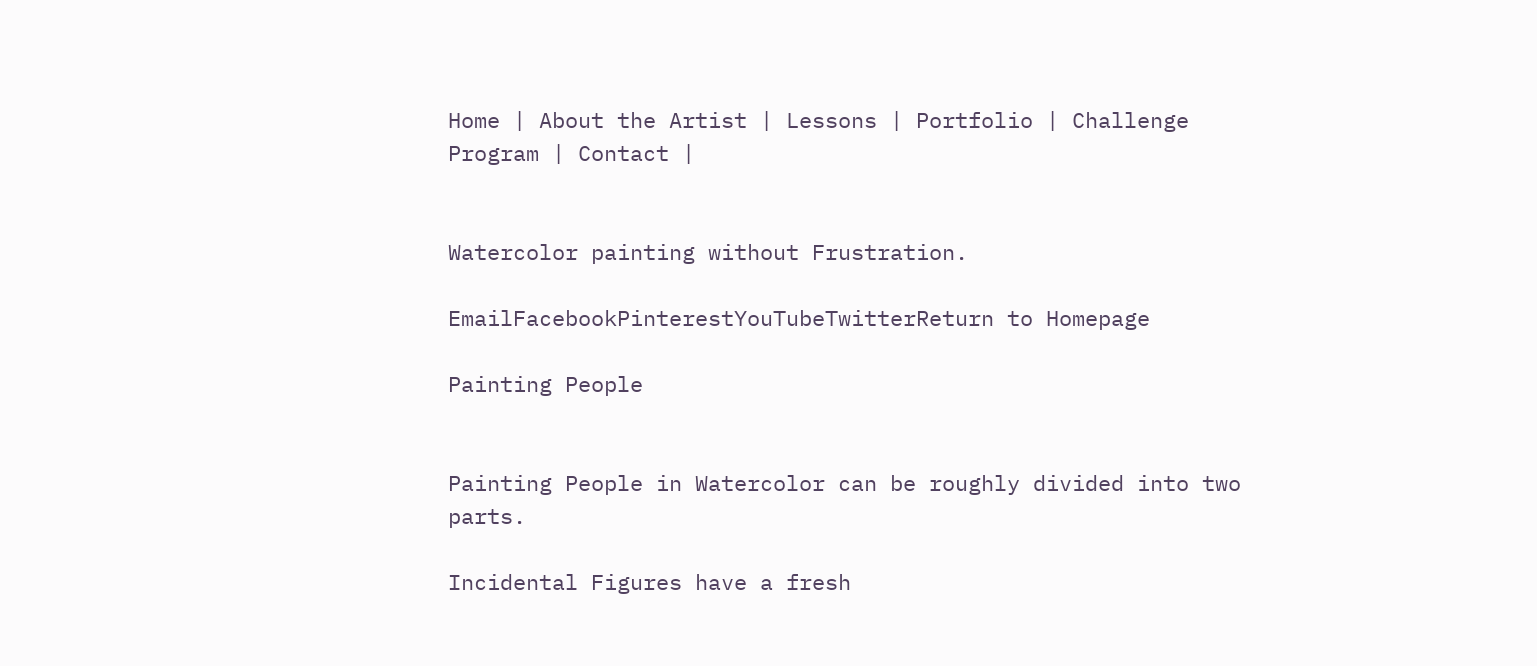Home | About the Artist | Lessons | Portfolio | Challenge Program | Contact |


Watercolor painting without Frustration.

EmailFacebookPinterestYouTubeTwitterReturn to Homepage

Painting People


Painting People in Watercolor can be roughly divided into two parts.

Incidental Figures have a fresh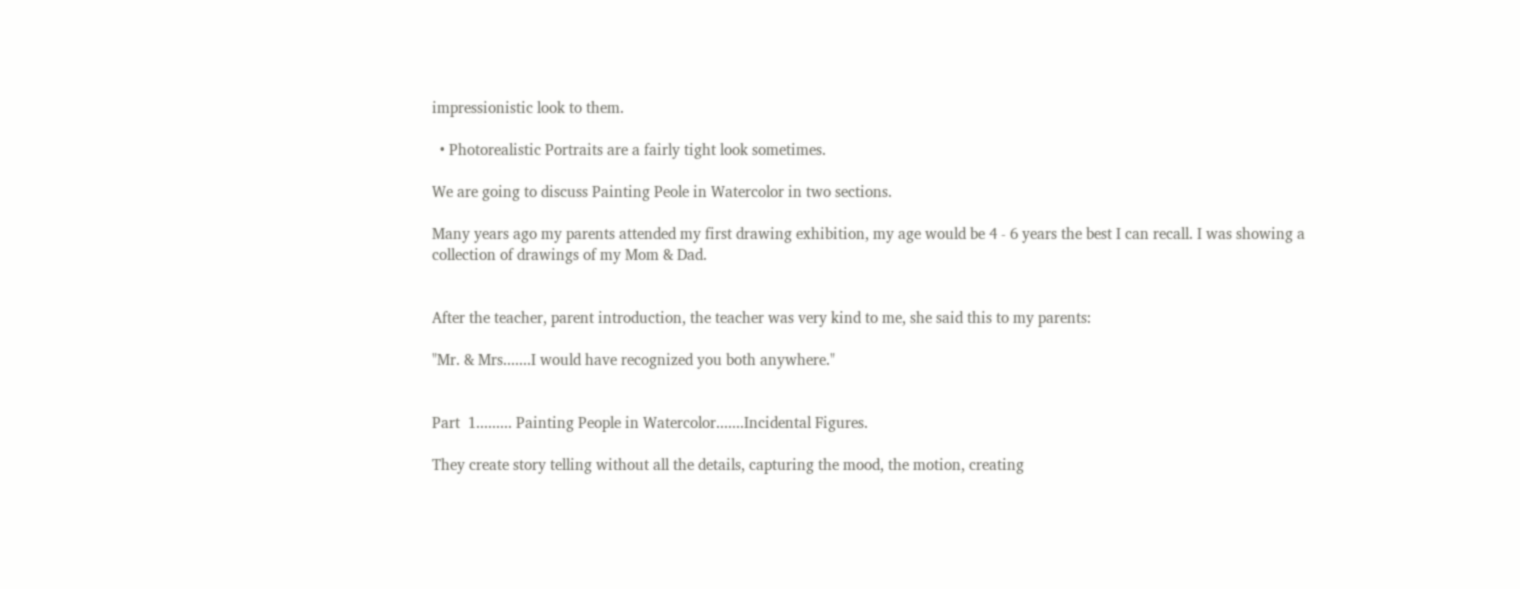impressionistic look to them.

  • Photorealistic Portraits are a fairly tight look sometimes.

We are going to discuss Painting Peole in Watercolor in two sections.

Many years ago my parents attended my first drawing exhibition, my age would be 4 - 6 years the best I can recall. I was showing a collection of drawings of my Mom & Dad.


After the teacher, parent introduction, the teacher was very kind to me, she said this to my parents:

"Mr. & Mrs.......I would have recognized you both anywhere."


Part  1......... Painting People in Watercolor.......Incidental Figures.

They create story telling without all the details, capturing the mood, the motion, creating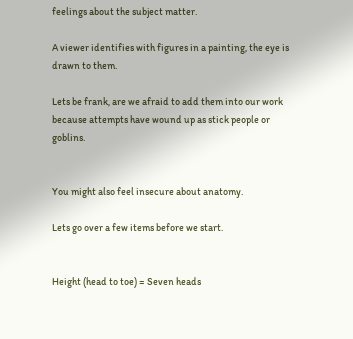feelings about the subject matter.

A viewer identifies with figures in a painting, the eye is drawn to them.

Lets be frank, are we afraid to add them into our work because attempts have wound up as stick people or goblins.


You might also feel insecure about anatomy.

Lets go over a few items before we start.


Height (head to toe) = Seven heads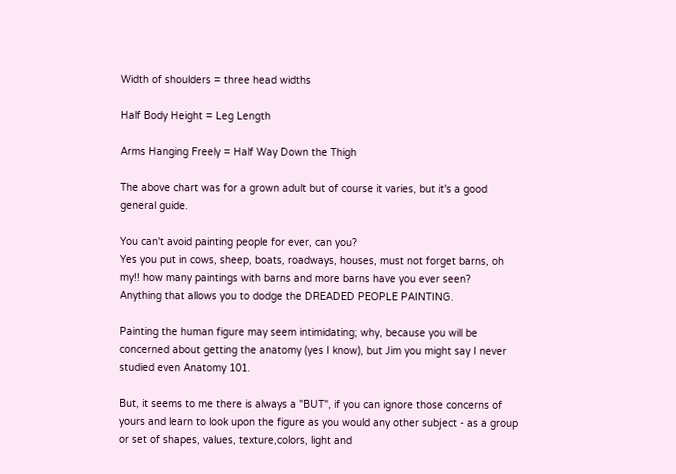Width of shoulders = three head widths

Half Body Height = Leg Length

Arms Hanging Freely = Half Way Down the Thigh

The above chart was for a grown adult but of course it varies, but it's a good general guide.

You can't avoid painting people for ever, can you?
Yes you put in cows, sheep, boats, roadways, houses, must not forget barns, oh my!! how many paintings with barns and more barns have you ever seen?
Anything that allows you to dodge the DREADED PEOPLE PAINTING.

Painting the human figure may seem intimidating; why, because you will be concerned about getting the anatomy (yes I know), but Jim you might say I never studied even Anatomy 101.

But, it seems to me there is always a "BUT", if you can ignore those concerns of yours and learn to look upon the figure as you would any other subject - as a group or set of shapes, values, texture,colors, light and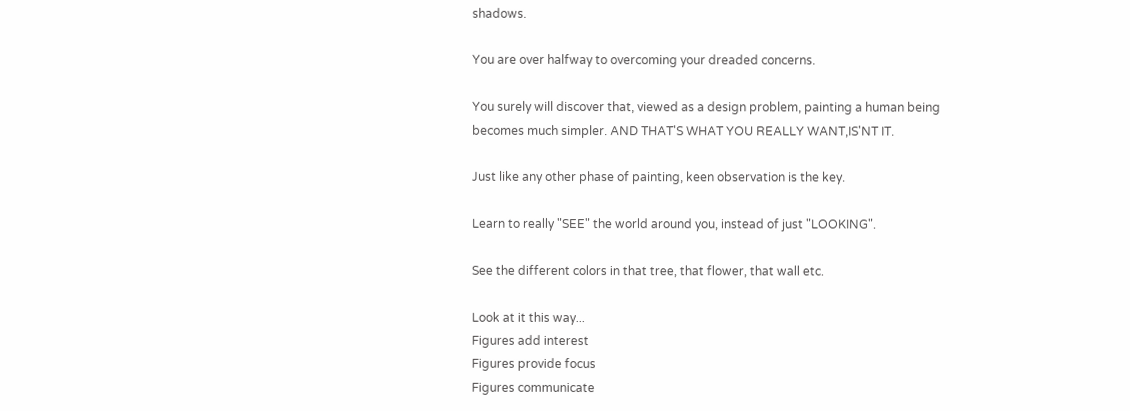shadows.

You are over halfway to overcoming your dreaded concerns.

You surely will discover that, viewed as a design problem, painting a human being becomes much simpler. AND THAT'S WHAT YOU REALLY WANT,IS'NT IT.

Just like any other phase of painting, keen observation is the key.

Learn to really "SEE" the world around you, instead of just "LOOKING".

See the different colors in that tree, that flower, that wall etc.

Look at it this way...
Figures add interest
Figures provide focus
Figures communicate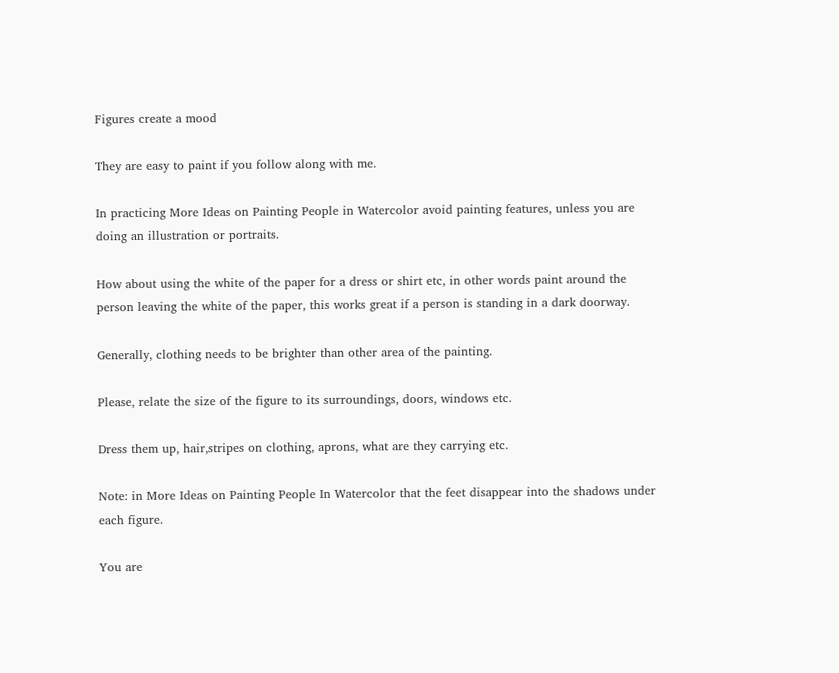Figures create a mood

They are easy to paint if you follow along with me.

In practicing More Ideas on Painting People in Watercolor avoid painting features, unless you are doing an illustration or portraits.

How about using the white of the paper for a dress or shirt etc, in other words paint around the person leaving the white of the paper, this works great if a person is standing in a dark doorway.

Generally, clothing needs to be brighter than other area of the painting.

Please, relate the size of the figure to its surroundings, doors, windows etc.

Dress them up, hair,stripes on clothing, aprons, what are they carrying etc.

Note: in More Ideas on Painting People In Watercolor that the feet disappear into the shadows under each figure.

You are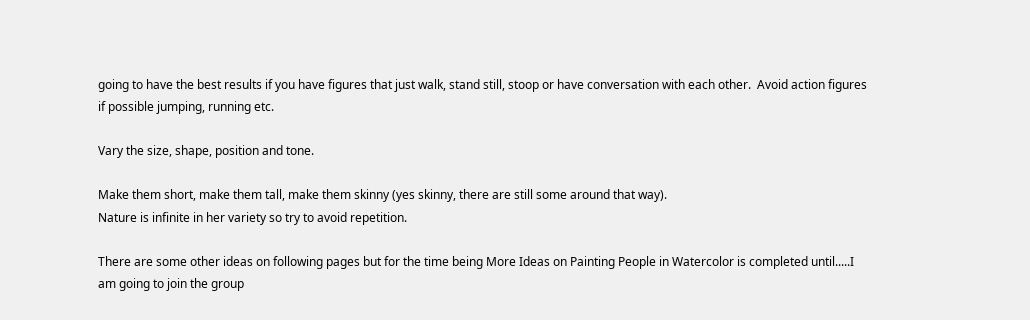going to have the best results if you have figures that just walk, stand still, stoop or have conversation with each other.  Avoid action figures if possible jumping, running etc.

Vary the size, shape, position and tone.

Make them short, make them tall, make them skinny (yes skinny, there are still some around that way).
Nature is infinite in her variety so try to avoid repetition.

There are some other ideas on following pages but for the time being More Ideas on Painting People in Watercolor is completed until.....I am going to join the group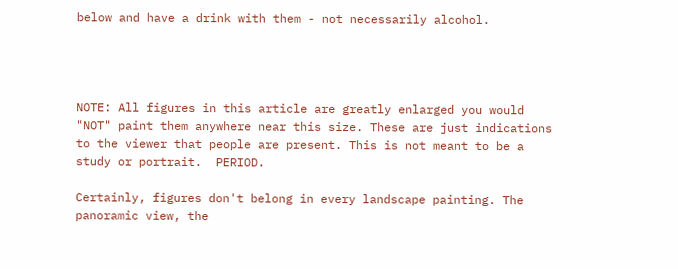below and have a drink with them - not necessarily alcohol.




NOTE: All figures in this article are greatly enlarged you would "NOT" paint them anywhere near this size. These are just indications to the viewer that people are present. This is not meant to be a study or portrait.  PERIOD.

Certainly, figures don't belong in every landscape painting. The panoramic view, the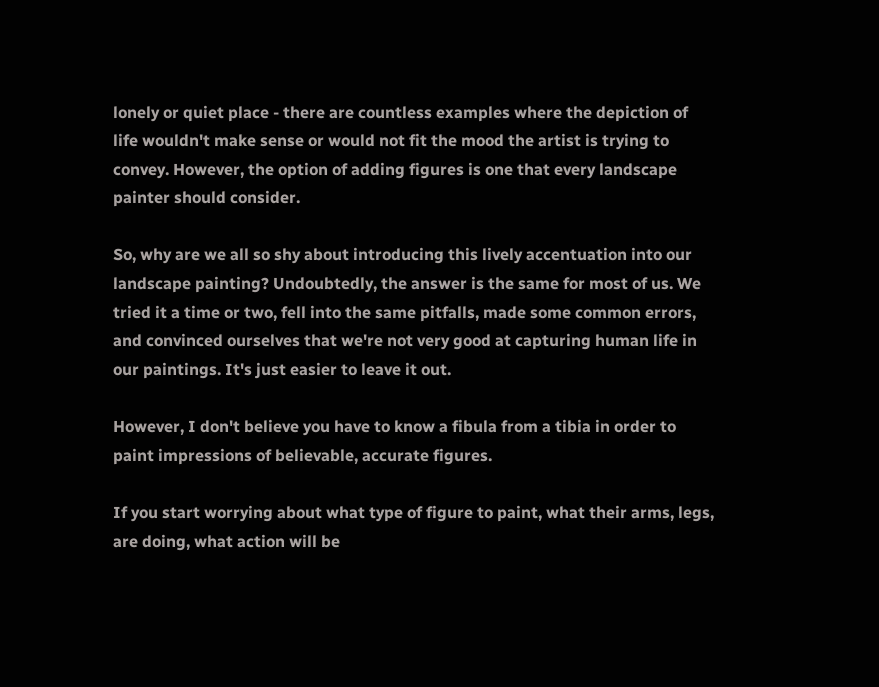lonely or quiet place - there are countless examples where the depiction of life wouldn't make sense or would not fit the mood the artist is trying to convey. However, the option of adding figures is one that every landscape painter should consider.

So, why are we all so shy about introducing this lively accentuation into our landscape painting? Undoubtedly, the answer is the same for most of us. We tried it a time or two, fell into the same pitfalls, made some common errors, and convinced ourselves that we're not very good at capturing human life in our paintings. It's just easier to leave it out.

However, I don't believe you have to know a fibula from a tibia in order to paint impressions of believable, accurate figures.

If you start worrying about what type of figure to paint, what their arms, legs, are doing, what action will be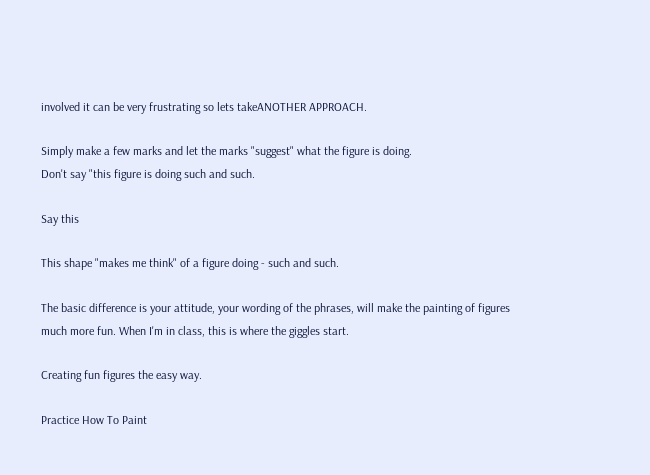involved it can be very frustrating so lets takeANOTHER APPROACH.

Simply make a few marks and let the marks "suggest" what the figure is doing.
Don't say "this figure is doing such and such.

Say this

This shape "makes me think" of a figure doing - such and such.

The basic difference is your attitude, your wording of the phrases, will make the painting of figures much more fun. When I'm in class, this is where the giggles start.

Creating fun figures the easy way.

Practice How To Paint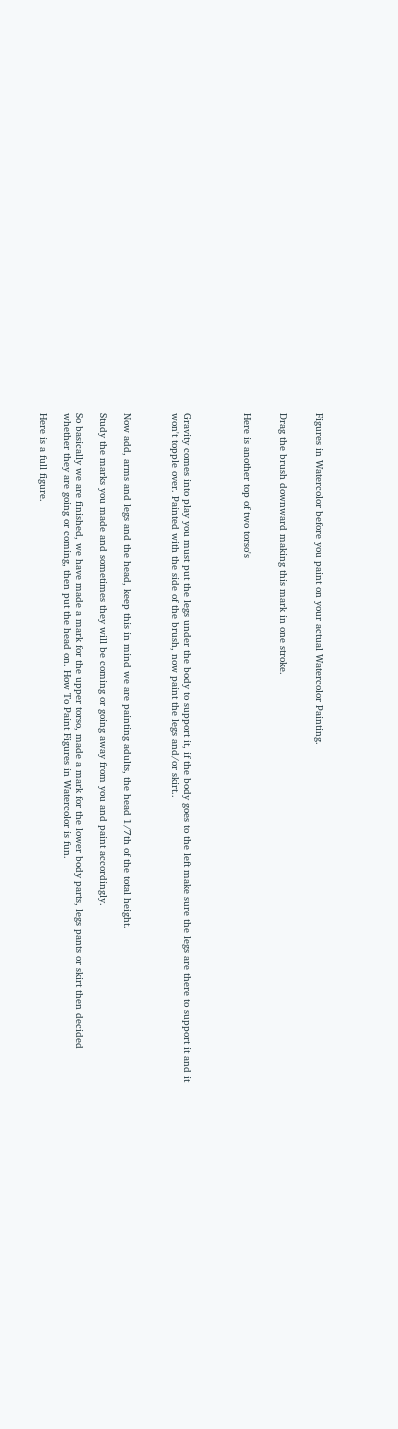Figures in Watercolor before you paint on your actual Watercolor Painting.


Drag the brush downward making this mark in one stroke.


Here is another top of two torso's




Gravity comes into play you must put the legs under the body to support it, if the body goes to the left make sure the legs are there to support it and it won't topple over. Painted with the side of the brush, now paint the legs and/or skirt..



Now add, arms and legs and the head, keep this in mind we are painting adults, the head 1/7th of the total height.

Study the marks you made and sometimes they will be coming or going away from you and paint accordingly.

So basically we are finished, we have made a mark for the upper torso, made a mark for the lower body parts, legs pants or skirt then decided whether they are going or coming, then put the head on. How To Paint Figures in Watercolor is fun.

Here is a full figure.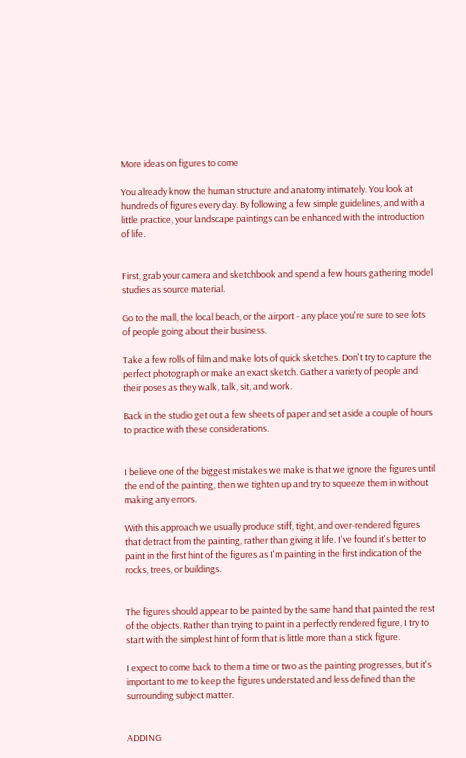More ideas on figures to come

You already know the human structure and anatomy intimately. You look at hundreds of figures every day. By following a few simple guidelines, and with a little practice, your landscape paintings can be enhanced with the introduction of life.


First, grab your camera and sketchbook and spend a few hours gathering model studies as source material.

Go to the mall, the local beach, or the airport - any place you're sure to see lots of people going about their business.

Take a few rolls of film and make lots of quick sketches. Don't try to capture the perfect photograph or make an exact sketch. Gather a variety of people and their poses as they walk, talk, sit, and work.

Back in the studio get out a few sheets of paper and set aside a couple of hours to practice with these considerations.


I believe one of the biggest mistakes we make is that we ignore the figures until the end of the painting, then we tighten up and try to squeeze them in without making any errors.

With this approach we usually produce stiff, tight, and over-rendered figures that detract from the painting, rather than giving it life. I've found it's better to paint in the first hint of the figures as I'm painting in the first indication of the rocks, trees, or buildings.


The figures should appear to be painted by the same hand that painted the rest of the objects. Rather than trying to paint in a perfectly rendered figure, I try to start with the simplest hint of form that is little more than a stick figure.

I expect to come back to them a time or two as the painting progresses, but it's important to me to keep the figures understated and less defined than the surrounding subject matter.


ADDING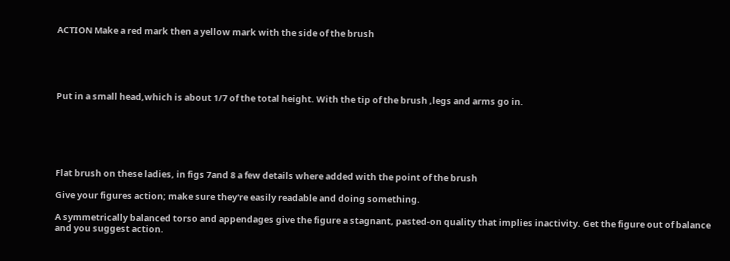ACTION Make a red mark then a yellow mark with the side of the brush





Put in a small head,which is about 1/7 of the total height. With the tip of the brush ,legs and arms go in.






Flat brush on these ladies, in figs 7and 8 a few details where added with the point of the brush

Give your figures action; make sure they're easily readable and doing something.

A symmetrically balanced torso and appendages give the figure a stagnant, pasted-on quality that implies inactivity. Get the figure out of balance and you suggest action.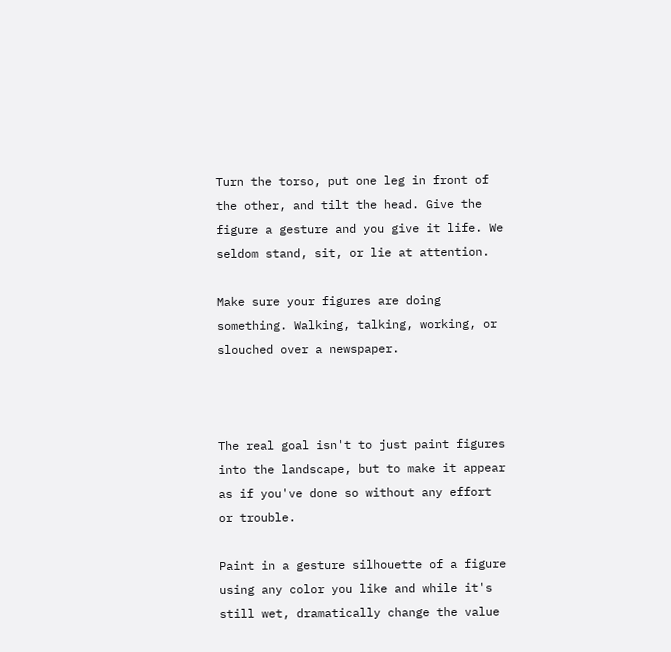Turn the torso, put one leg in front of the other, and tilt the head. Give the figure a gesture and you give it life. We seldom stand, sit, or lie at attention.

Make sure your figures are doing something. Walking, talking, working, or slouched over a newspaper.



The real goal isn't to just paint figures into the landscape, but to make it appear as if you've done so without any effort or trouble.

Paint in a gesture silhouette of a figure using any color you like and while it's still wet, dramatically change the value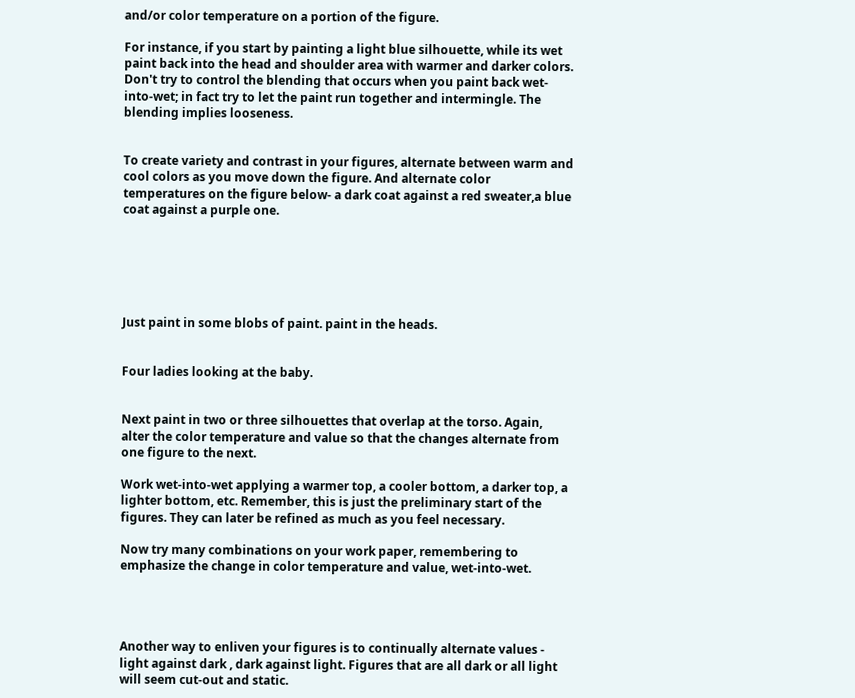and/or color temperature on a portion of the figure.

For instance, if you start by painting a light blue silhouette, while its wet paint back into the head and shoulder area with warmer and darker colors. Don't try to control the blending that occurs when you paint back wet-into-wet; in fact try to let the paint run together and intermingle. The blending implies looseness.


To create variety and contrast in your figures, alternate between warm and cool colors as you move down the figure. And alternate color temperatures on the figure below- a dark coat against a red sweater,a blue coat against a purple one.






Just paint in some blobs of paint. paint in the heads.


Four ladies looking at the baby.


Next paint in two or three silhouettes that overlap at the torso. Again, alter the color temperature and value so that the changes alternate from one figure to the next.

Work wet-into-wet applying a warmer top, a cooler bottom, a darker top, a lighter bottom, etc. Remember, this is just the preliminary start of the figures. They can later be refined as much as you feel necessary.

Now try many combinations on your work paper, remembering to emphasize the change in color temperature and value, wet-into-wet.




Another way to enliven your figures is to continually alternate values - light against dark , dark against light. Figures that are all dark or all light will seem cut-out and static.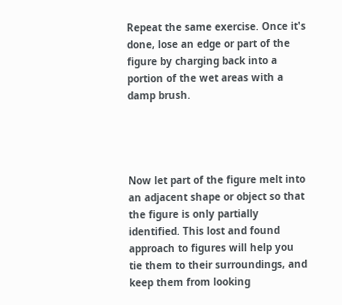Repeat the same exercise. Once it's done, lose an edge or part of the figure by charging back into a portion of the wet areas with a damp brush.




Now let part of the figure melt into an adjacent shape or object so that the figure is only partially identified. This lost and found approach to figures will help you tie them to their surroundings, and keep them from looking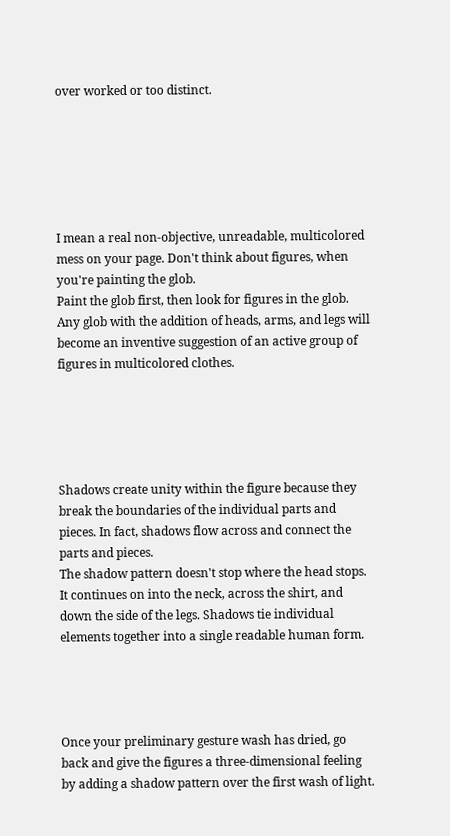over worked or too distinct.






I mean a real non-objective, unreadable, multicolored mess on your page. Don't think about figures, when you're painting the glob.
Paint the glob first, then look for figures in the glob. Any glob with the addition of heads, arms, and legs will become an inventive suggestion of an active group of figures in multicolored clothes.





Shadows create unity within the figure because they break the boundaries of the individual parts and pieces. In fact, shadows flow across and connect the parts and pieces.
The shadow pattern doesn't stop where the head stops. It continues on into the neck, across the shirt, and down the side of the legs. Shadows tie individual elements together into a single readable human form.




Once your preliminary gesture wash has dried, go back and give the figures a three-dimensional feeling by adding a shadow pattern over the first wash of light.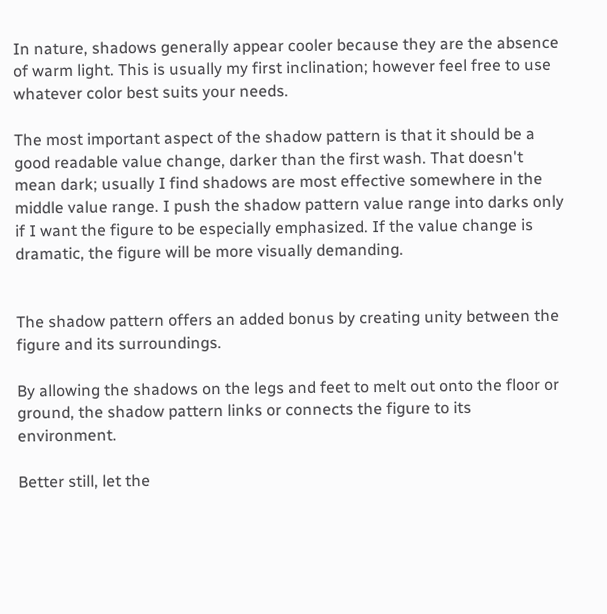In nature, shadows generally appear cooler because they are the absence of warm light. This is usually my first inclination; however feel free to use whatever color best suits your needs.

The most important aspect of the shadow pattern is that it should be a good readable value change, darker than the first wash. That doesn't mean dark; usually I find shadows are most effective somewhere in the middle value range. I push the shadow pattern value range into darks only if I want the figure to be especially emphasized. If the value change is dramatic, the figure will be more visually demanding.


The shadow pattern offers an added bonus by creating unity between the figure and its surroundings.

By allowing the shadows on the legs and feet to melt out onto the floor or ground, the shadow pattern links or connects the figure to its environment.

Better still, let the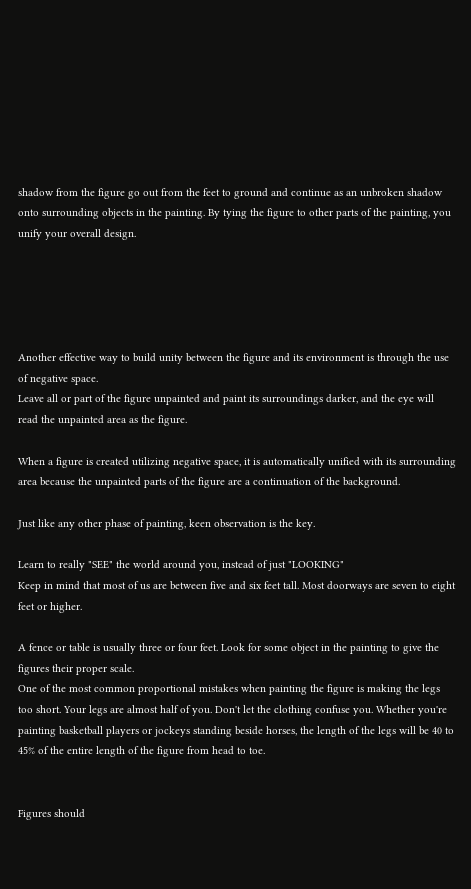shadow from the figure go out from the feet to ground and continue as an unbroken shadow onto surrounding objects in the painting. By tying the figure to other parts of the painting, you unify your overall design.





Another effective way to build unity between the figure and its environment is through the use of negative space.
Leave all or part of the figure unpainted and paint its surroundings darker, and the eye will read the unpainted area as the figure.

When a figure is created utilizing negative space, it is automatically unified with its surrounding area because the unpainted parts of the figure are a continuation of the background.

Just like any other phase of painting, keen observation is the key.

Learn to really "SEE" the world around you, instead of just "LOOKING"
Keep in mind that most of us are between five and six feet tall. Most doorways are seven to eight feet or higher.

A fence or table is usually three or four feet. Look for some object in the painting to give the figures their proper scale.
One of the most common proportional mistakes when painting the figure is making the legs too short. Your legs are almost half of you. Don't let the clothing confuse you. Whether you're painting basketball players or jockeys standing beside horses, the length of the legs will be 40 to 45% of the entire length of the figure from head to toe.


Figures should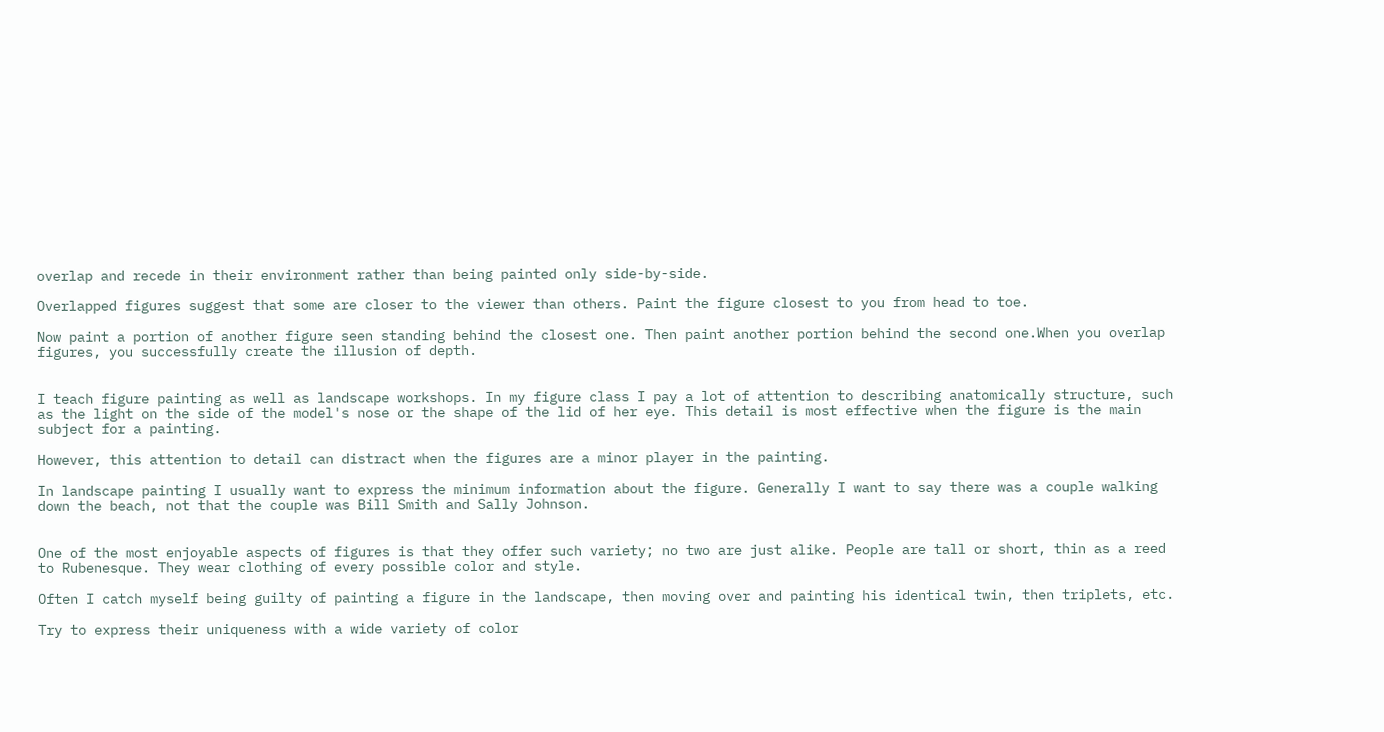overlap and recede in their environment rather than being painted only side-by-side.

Overlapped figures suggest that some are closer to the viewer than others. Paint the figure closest to you from head to toe.

Now paint a portion of another figure seen standing behind the closest one. Then paint another portion behind the second one.When you overlap figures, you successfully create the illusion of depth.


I teach figure painting as well as landscape workshops. In my figure class I pay a lot of attention to describing anatomically structure, such as the light on the side of the model's nose or the shape of the lid of her eye. This detail is most effective when the figure is the main subject for a painting.

However, this attention to detail can distract when the figures are a minor player in the painting.

In landscape painting I usually want to express the minimum information about the figure. Generally I want to say there was a couple walking down the beach, not that the couple was Bill Smith and Sally Johnson.


One of the most enjoyable aspects of figures is that they offer such variety; no two are just alike. People are tall or short, thin as a reed to Rubenesque. They wear clothing of every possible color and style.

Often I catch myself being guilty of painting a figure in the landscape, then moving over and painting his identical twin, then triplets, etc.

Try to express their uniqueness with a wide variety of color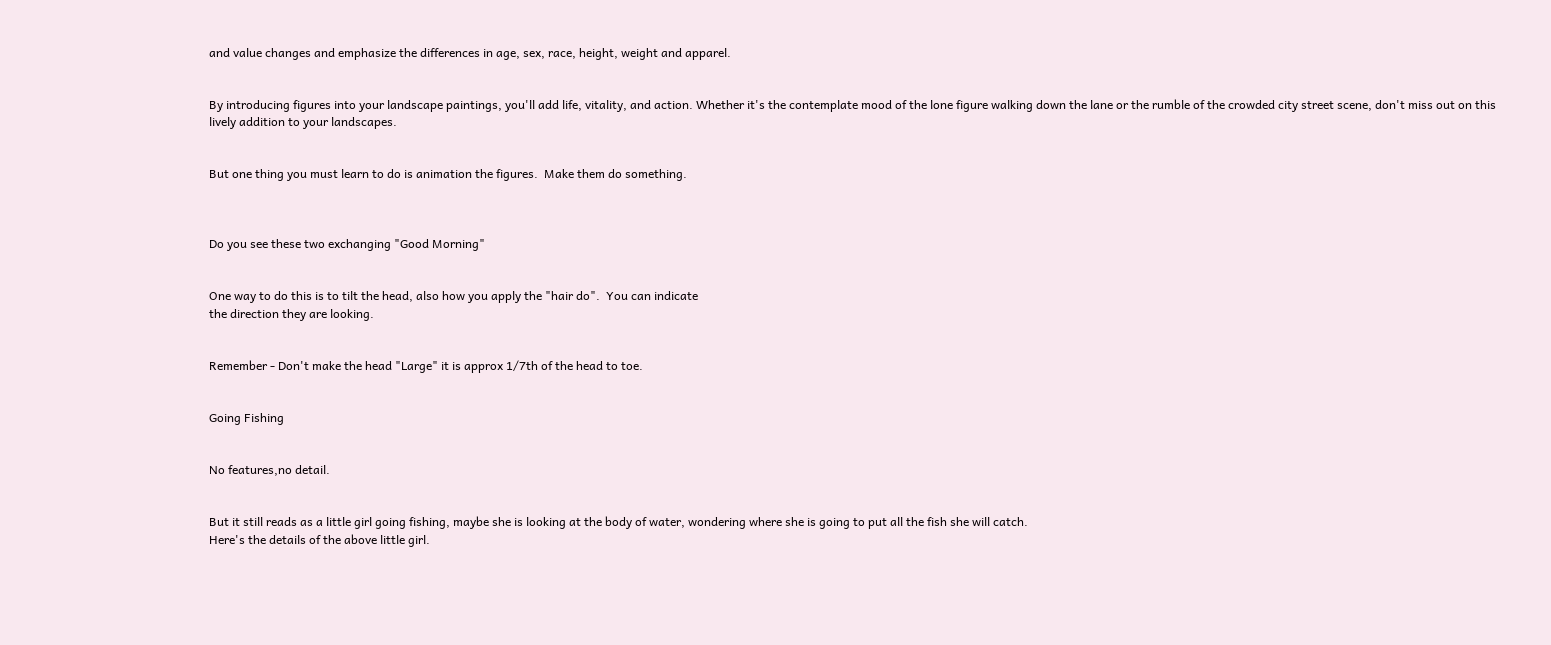and value changes and emphasize the differences in age, sex, race, height, weight and apparel.


By introducing figures into your landscape paintings, you'll add life, vitality, and action. Whether it's the contemplate mood of the lone figure walking down the lane or the rumble of the crowded city street scene, don't miss out on this lively addition to your landscapes.


But one thing you must learn to do is animation the figures.  Make them do something.



Do you see these two exchanging "Good Morning"


One way to do this is to tilt the head, also how you apply the "hair do".  You can indicate
the direction they are looking.


Remember - Don't make the head "Large" it is approx 1/7th of the head to toe.


Going Fishing


No features,no detail.


But it still reads as a little girl going fishing, maybe she is looking at the body of water, wondering where she is going to put all the fish she will catch.
Here's the details of the above little girl.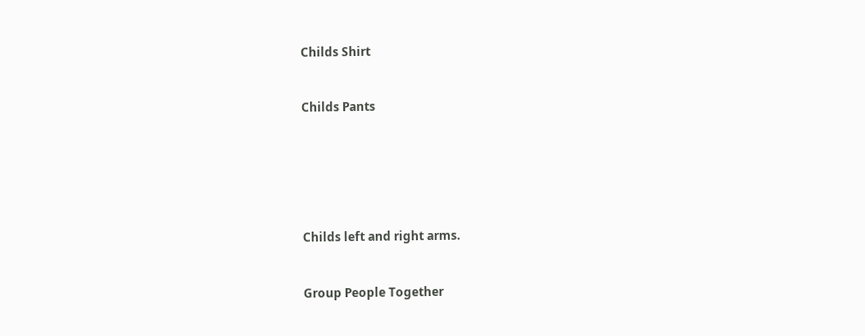Childs Shirt


Childs Pants






Childs left and right arms.


Group People Together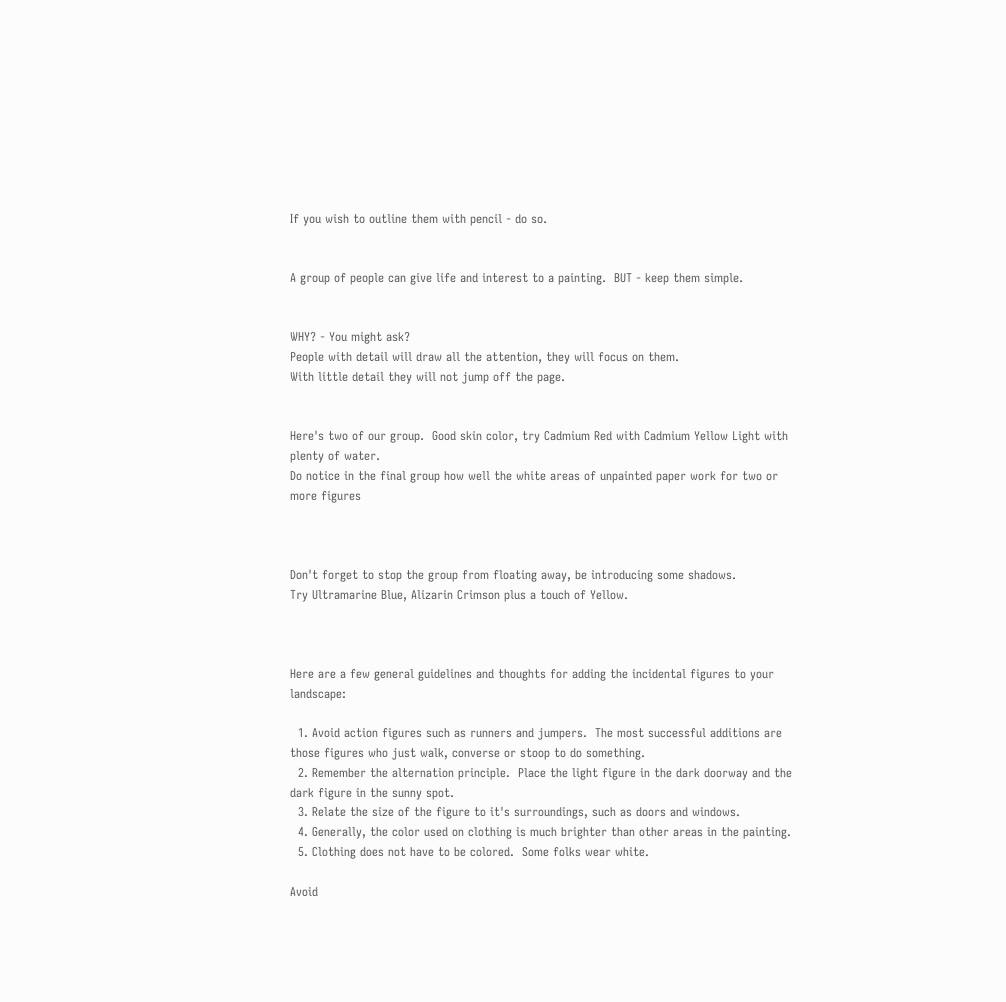If you wish to outline them with pencil - do so.


A group of people can give life and interest to a painting.  BUT - keep them simple.


WHY? - You might ask?
People with detail will draw all the attention, they will focus on them.
With little detail they will not jump off the page.


Here's two of our group.  Good skin color, try Cadmium Red with Cadmium Yellow Light with plenty of water.
Do notice in the final group how well the white areas of unpainted paper work for two or more figures



Don't forget to stop the group from floating away, be introducing some shadows.
Try Ultramarine Blue, Alizarin Crimson plus a touch of Yellow.



Here are a few general guidelines and thoughts for adding the incidental figures to your landscape:

  1. Avoid action figures such as runners and jumpers.  The most successful additions are those figures who just walk, converse or stoop to do something.
  2. Remember the alternation principle.  Place the light figure in the dark doorway and the dark figure in the sunny spot.
  3. Relate the size of the figure to it's surroundings, such as doors and windows.
  4. Generally, the color used on clothing is much brighter than other areas in the painting.
  5. Clothing does not have to be colored.  Some folks wear white.

Avoid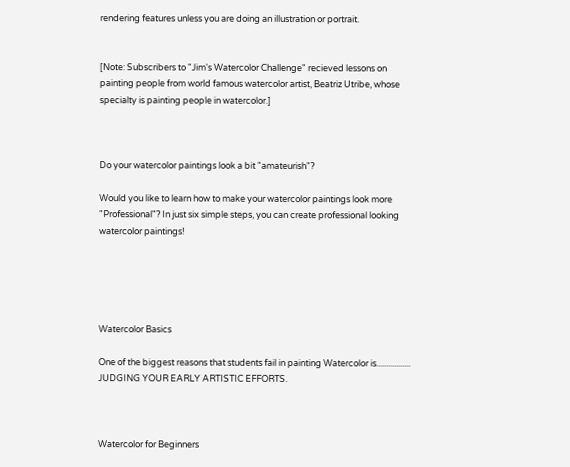rendering features unless you are doing an illustration or portrait.


[Note: Subscribers to "Jim's Watercolor Challenge" recieved lessons on painting people from world famous watercolor artist, Beatriz Utribe, whose specialty is painting people in watercolor.]



Do your watercolor paintings look a bit "amateurish"?

Would you like to learn how to make your watercolor paintings look more "Professional"? In just six simple steps, you can create professional looking watercolor paintings!





Watercolor Basics

One of the biggest reasons that students fail in painting Watercolor is................. JUDGING YOUR EARLY ARTISTIC EFFORTS.



Watercolor for Beginners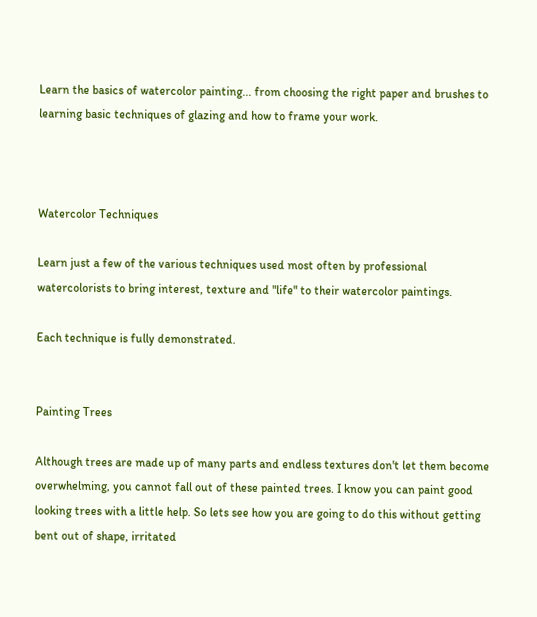Learn the basics of watercolor painting... from choosing the right paper and brushes to learning basic techniques of glazing and how to frame your work.



Watercolor Techniques

Learn just a few of the various techniques used most often by professional watercolorists to bring interest, texture and "life" to their watercolor paintings.

Each technique is fully demonstrated.


Painting Trees

Although trees are made up of many parts and endless textures don't let them become overwhelming, you cannot fall out of these painted trees. I know you can paint good looking trees with a little help. So lets see how you are going to do this without getting bent out of shape, irritated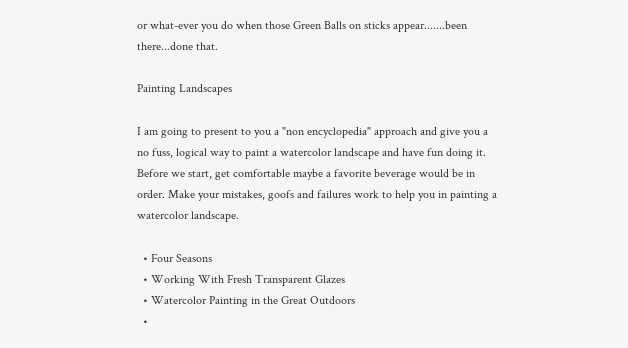or what-ever you do when those Green Balls on sticks appear.......been there...done that.

Painting Landscapes

I am going to present to you a "non encyclopedia" approach and give you a no fuss, logical way to paint a watercolor landscape and have fun doing it. Before we start, get comfortable maybe a favorite beverage would be in order. Make your mistakes, goofs and failures work to help you in painting a watercolor landscape.

  • Four Seasons
  • Working With Fresh Transparent Glazes
  • Watercolor Painting in the Great Outdoors
  •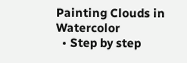Painting Clouds in Watercolor
  • Step by step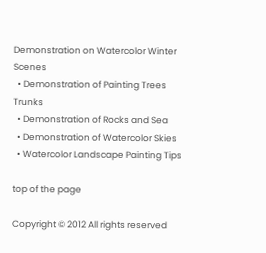Demonstration on Watercolor Winter Scenes
  • Demonstration of Painting Trees Trunks
  • Demonstration of Rocks and Sea
  • Demonstration of Watercolor Skies
  • Watercolor Landscape Painting Tips

top of the page

Copyright © 2012 All rights reserved